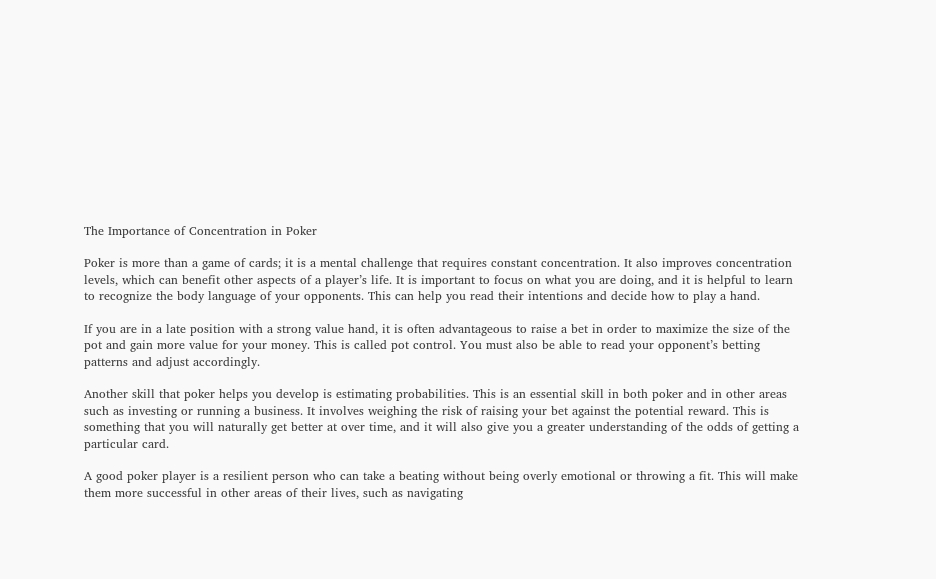The Importance of Concentration in Poker

Poker is more than a game of cards; it is a mental challenge that requires constant concentration. It also improves concentration levels, which can benefit other aspects of a player’s life. It is important to focus on what you are doing, and it is helpful to learn to recognize the body language of your opponents. This can help you read their intentions and decide how to play a hand.

If you are in a late position with a strong value hand, it is often advantageous to raise a bet in order to maximize the size of the pot and gain more value for your money. This is called pot control. You must also be able to read your opponent’s betting patterns and adjust accordingly.

Another skill that poker helps you develop is estimating probabilities. This is an essential skill in both poker and in other areas such as investing or running a business. It involves weighing the risk of raising your bet against the potential reward. This is something that you will naturally get better at over time, and it will also give you a greater understanding of the odds of getting a particular card.

A good poker player is a resilient person who can take a beating without being overly emotional or throwing a fit. This will make them more successful in other areas of their lives, such as navigating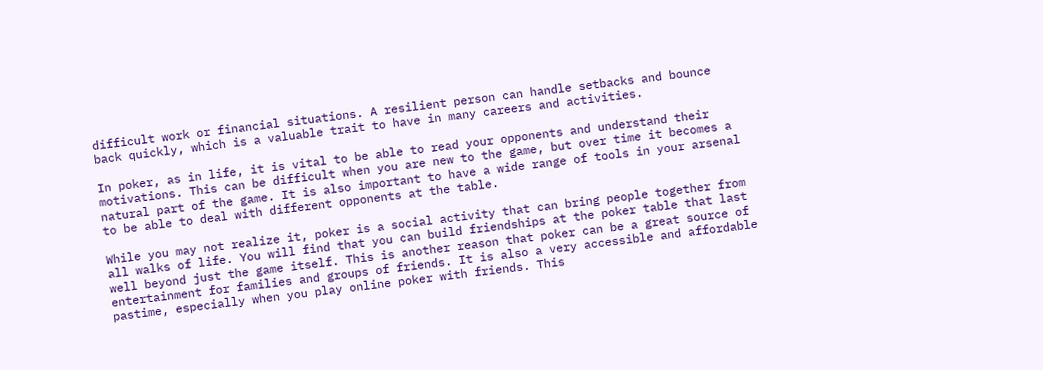difficult work or financial situations. A resilient person can handle setbacks and bounce back quickly, which is a valuable trait to have in many careers and activities.

In poker, as in life, it is vital to be able to read your opponents and understand their motivations. This can be difficult when you are new to the game, but over time it becomes a natural part of the game. It is also important to have a wide range of tools in your arsenal to be able to deal with different opponents at the table.

While you may not realize it, poker is a social activity that can bring people together from all walks of life. You will find that you can build friendships at the poker table that last well beyond just the game itself. This is another reason that poker can be a great source of entertainment for families and groups of friends. It is also a very accessible and affordable pastime, especially when you play online poker with friends. This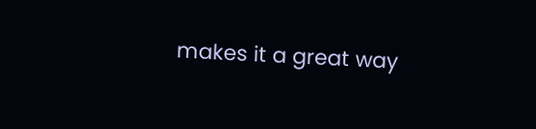makes it a great way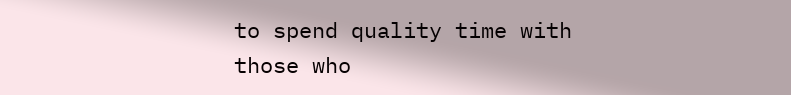to spend quality time with those who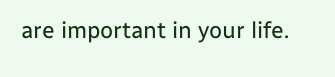are important in your life.